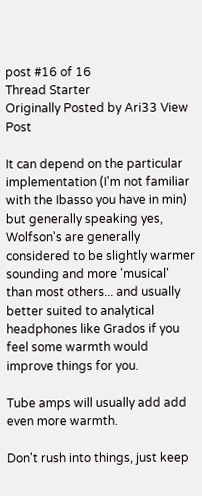post #16 of 16
Thread Starter
Originally Posted by Ari33 View Post

It can depend on the particular implementation (I'm not familiar with the Ibasso you have in min) but generally speaking yes, Wolfson's are generally considered to be slightly warmer sounding and more 'musical' than most others... and usually better suited to analytical headphones like Grados if you feel some warmth would improve things for you.

Tube amps will usually add add even more warmth.

Don't rush into things, just keep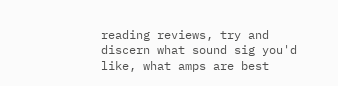reading reviews, try and discern what sound sig you'd like, what amps are best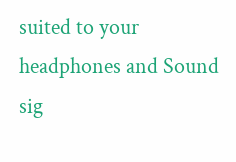suited to your headphones and Sound sig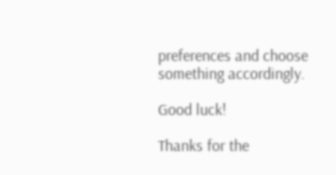preferences and choose something accordingly.

Good luck!

Thanks for the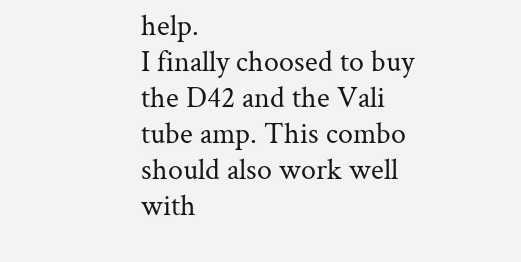help.
I finally choosed to buy the D42 and the Vali tube amp. This combo should also work well with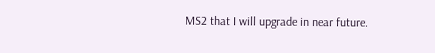MS2 that I will upgrade in near future.